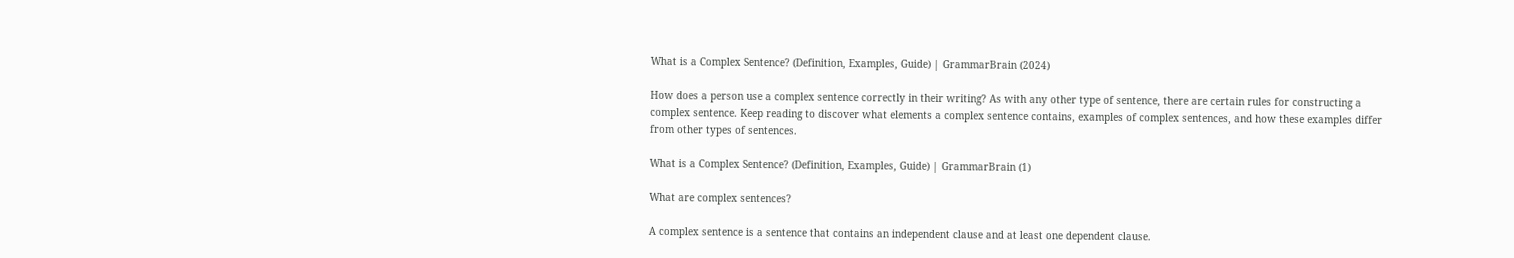What is a Complex Sentence? (Definition, Examples, Guide) | GrammarBrain (2024)

How does a person use a complex sentence correctly in their writing? As with any other type of sentence, there are certain rules for constructing a complex sentence. Keep reading to discover what elements a complex sentence contains, examples of complex sentences, and how these examples differ from other types of sentences.

What is a Complex Sentence? (Definition, Examples, Guide) | GrammarBrain (1)

What are complex sentences?

A complex sentence is a sentence that contains an independent clause and at least one dependent clause.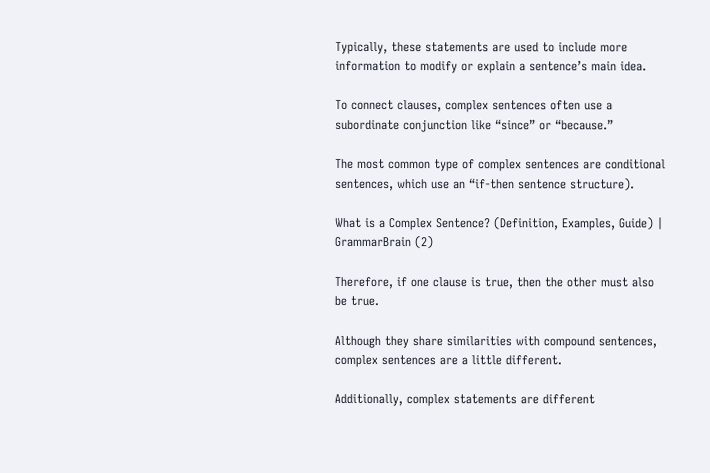Typically, these statements are used to include more information to modify or explain a sentence’s main idea.

To connect clauses, complex sentences often use a subordinate conjunction like “since” or “because.”

The most common type of complex sentences are conditional sentences, which use an “if-then sentence structure).

What is a Complex Sentence? (Definition, Examples, Guide) | GrammarBrain (2)

Therefore, if one clause is true, then the other must also be true.

Although they share similarities with compound sentences, complex sentences are a little different.

Additionally, complex statements are different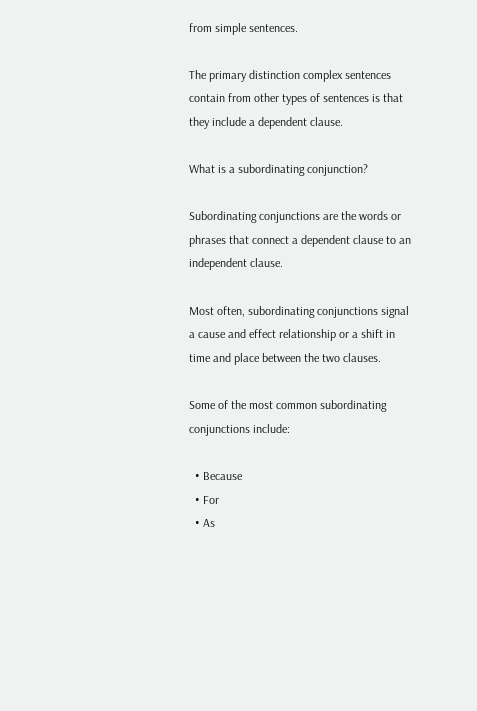from simple sentences.

The primary distinction complex sentences contain from other types of sentences is that they include a dependent clause.

What is a subordinating conjunction?

Subordinating conjunctions are the words or phrases that connect a dependent clause to an independent clause.

Most often, subordinating conjunctions signal a cause and effect relationship or a shift in time and place between the two clauses.

Some of the most common subordinating conjunctions include:

  • Because
  • For
  • As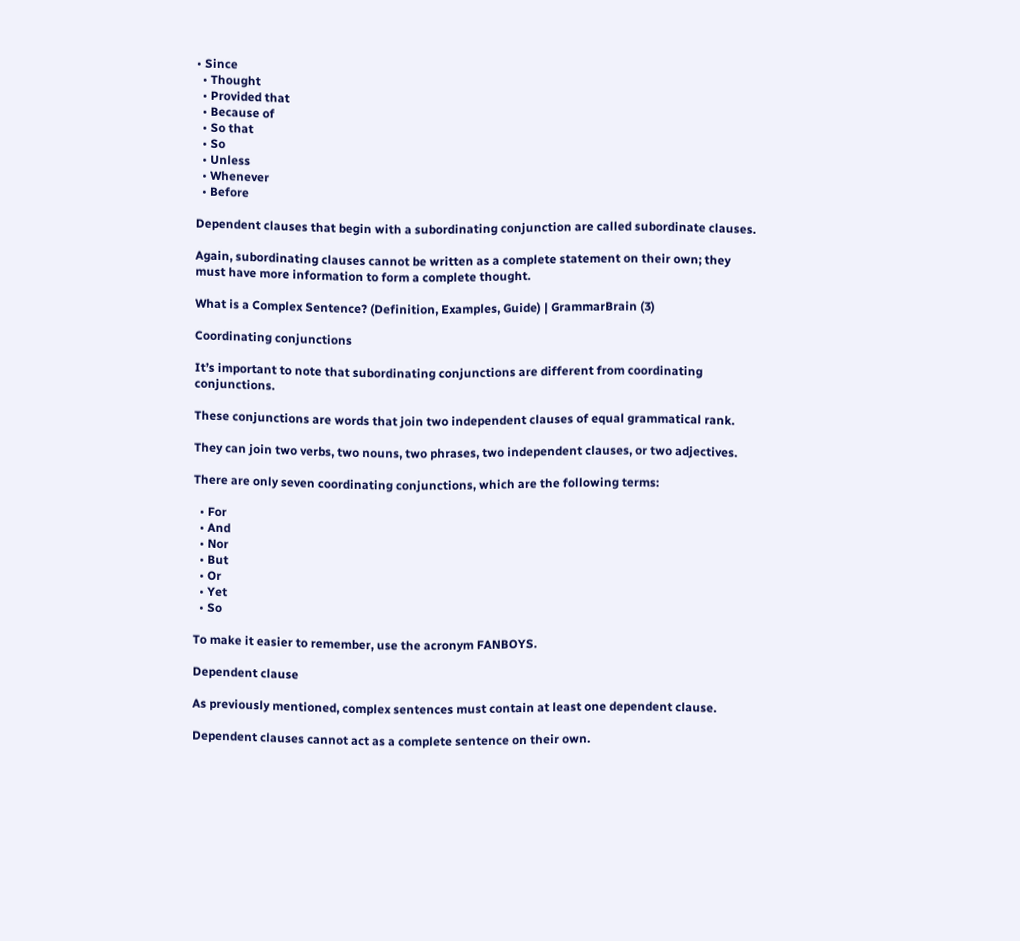• Since
  • Thought
  • Provided that
  • Because of
  • So that
  • So
  • Unless
  • Whenever
  • Before

Dependent clauses that begin with a subordinating conjunction are called subordinate clauses.

Again, subordinating clauses cannot be written as a complete statement on their own; they must have more information to form a complete thought.

What is a Complex Sentence? (Definition, Examples, Guide) | GrammarBrain (3)

Coordinating conjunctions

It’s important to note that subordinating conjunctions are different from coordinating conjunctions.

These conjunctions are words that join two independent clauses of equal grammatical rank.

They can join two verbs, two nouns, two phrases, two independent clauses, or two adjectives.

There are only seven coordinating conjunctions, which are the following terms:

  • For
  • And
  • Nor
  • But
  • Or
  • Yet
  • So

To make it easier to remember, use the acronym FANBOYS.

Dependent clause

As previously mentioned, complex sentences must contain at least one dependent clause.

Dependent clauses cannot act as a complete sentence on their own.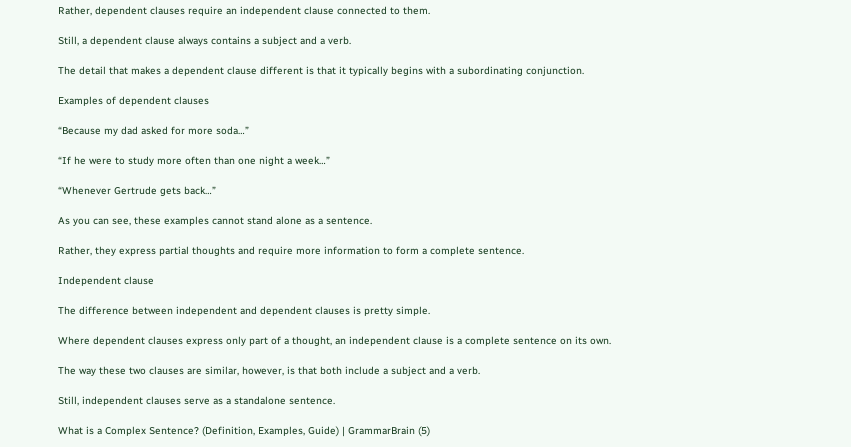Rather, dependent clauses require an independent clause connected to them.

Still, a dependent clause always contains a subject and a verb.

The detail that makes a dependent clause different is that it typically begins with a subordinating conjunction.

Examples of dependent clauses

“Because my dad asked for more soda…”

“If he were to study more often than one night a week…”

“Whenever Gertrude gets back…”

As you can see, these examples cannot stand alone as a sentence.

Rather, they express partial thoughts and require more information to form a complete sentence.

Independent clause

The difference between independent and dependent clauses is pretty simple.

Where dependent clauses express only part of a thought, an independent clause is a complete sentence on its own.

The way these two clauses are similar, however, is that both include a subject and a verb.

Still, independent clauses serve as a standalone sentence.

What is a Complex Sentence? (Definition, Examples, Guide) | GrammarBrain (5)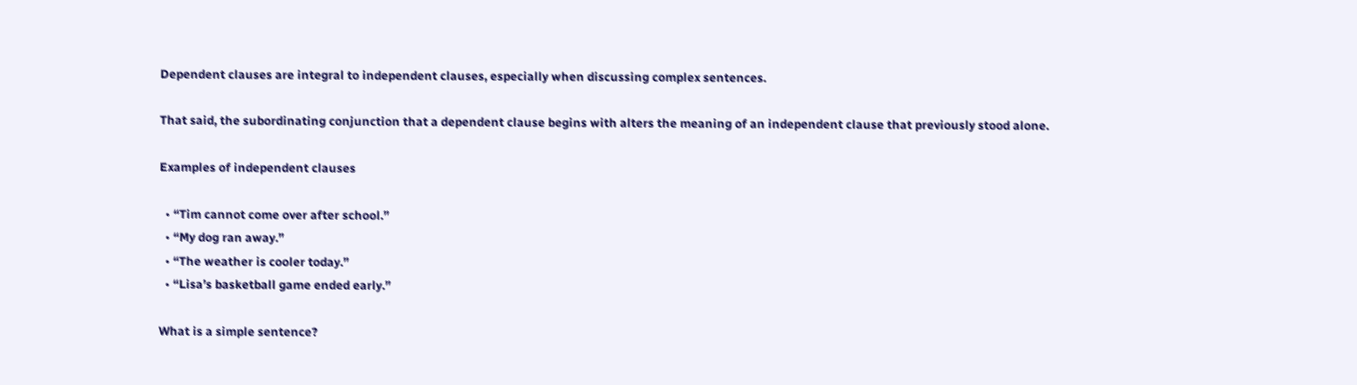Dependent clauses are integral to independent clauses, especially when discussing complex sentences.

That said, the subordinating conjunction that a dependent clause begins with alters the meaning of an independent clause that previously stood alone.

Examples of independent clauses

  • “Tim cannot come over after school.”
  • “My dog ran away.”
  • “The weather is cooler today.”
  • “Lisa’s basketball game ended early.”

What is a simple sentence?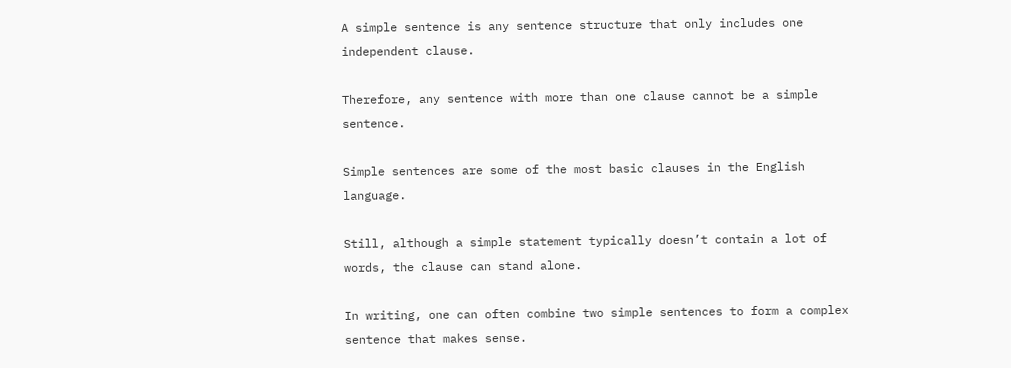A simple sentence is any sentence structure that only includes one independent clause.

Therefore, any sentence with more than one clause cannot be a simple sentence.

Simple sentences are some of the most basic clauses in the English language.

Still, although a simple statement typically doesn’t contain a lot of words, the clause can stand alone.

In writing, one can often combine two simple sentences to form a complex sentence that makes sense.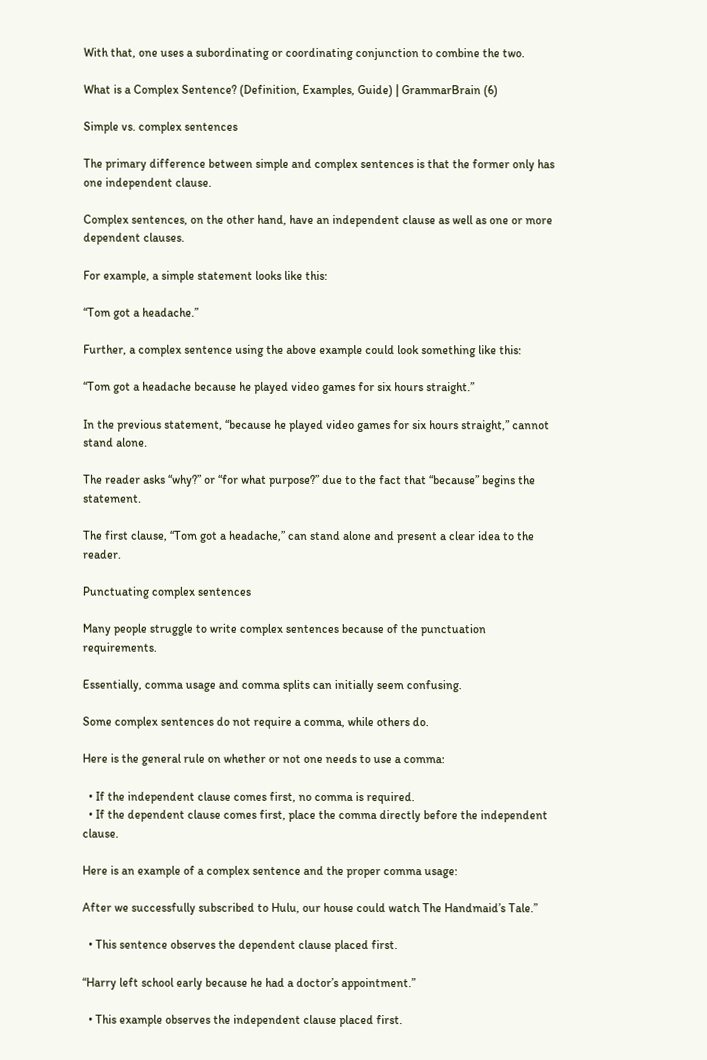With that, one uses a subordinating or coordinating conjunction to combine the two.

What is a Complex Sentence? (Definition, Examples, Guide) | GrammarBrain (6)

Simple vs. complex sentences

The primary difference between simple and complex sentences is that the former only has one independent clause.

Complex sentences, on the other hand, have an independent clause as well as one or more dependent clauses.

For example, a simple statement looks like this:

“Tom got a headache.”

Further, a complex sentence using the above example could look something like this:

“Tom got a headache because he played video games for six hours straight.”

In the previous statement, “because he played video games for six hours straight,” cannot stand alone.

The reader asks “why?” or “for what purpose?” due to the fact that “because” begins the statement.

The first clause, “Tom got a headache,” can stand alone and present a clear idea to the reader.

Punctuating complex sentences

Many people struggle to write complex sentences because of the punctuation requirements.

Essentially, comma usage and comma splits can initially seem confusing.

Some complex sentences do not require a comma, while others do.

Here is the general rule on whether or not one needs to use a comma:

  • If the independent clause comes first, no comma is required.
  • If the dependent clause comes first, place the comma directly before the independent clause.

Here is an example of a complex sentence and the proper comma usage:

After we successfully subscribed to Hulu, our house could watch The Handmaid’s Tale.”

  • This sentence observes the dependent clause placed first.

“Harry left school early because he had a doctor’s appointment.”

  • This example observes the independent clause placed first.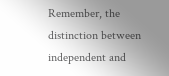Remember, the distinction between independent and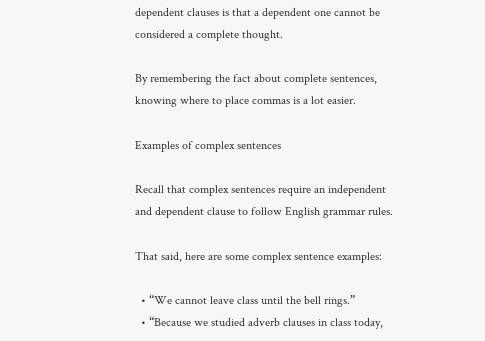dependent clauses is that a dependent one cannot be considered a complete thought.

By remembering the fact about complete sentences, knowing where to place commas is a lot easier.

Examples of complex sentences

Recall that complex sentences require an independent and dependent clause to follow English grammar rules.

That said, here are some complex sentence examples:

  • “We cannot leave class until the bell rings.”
  • “Because we studied adverb clauses in class today,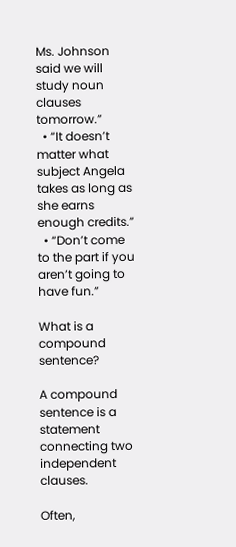Ms. Johnson said we will study noun clauses tomorrow.”
  • “It doesn’t matter what subject Angela takes as long as she earns enough credits.”
  • “Don’t come to the part if you aren’t going to have fun.”

What is a compound sentence?

A compound sentence is a statement connecting two independent clauses.

Often,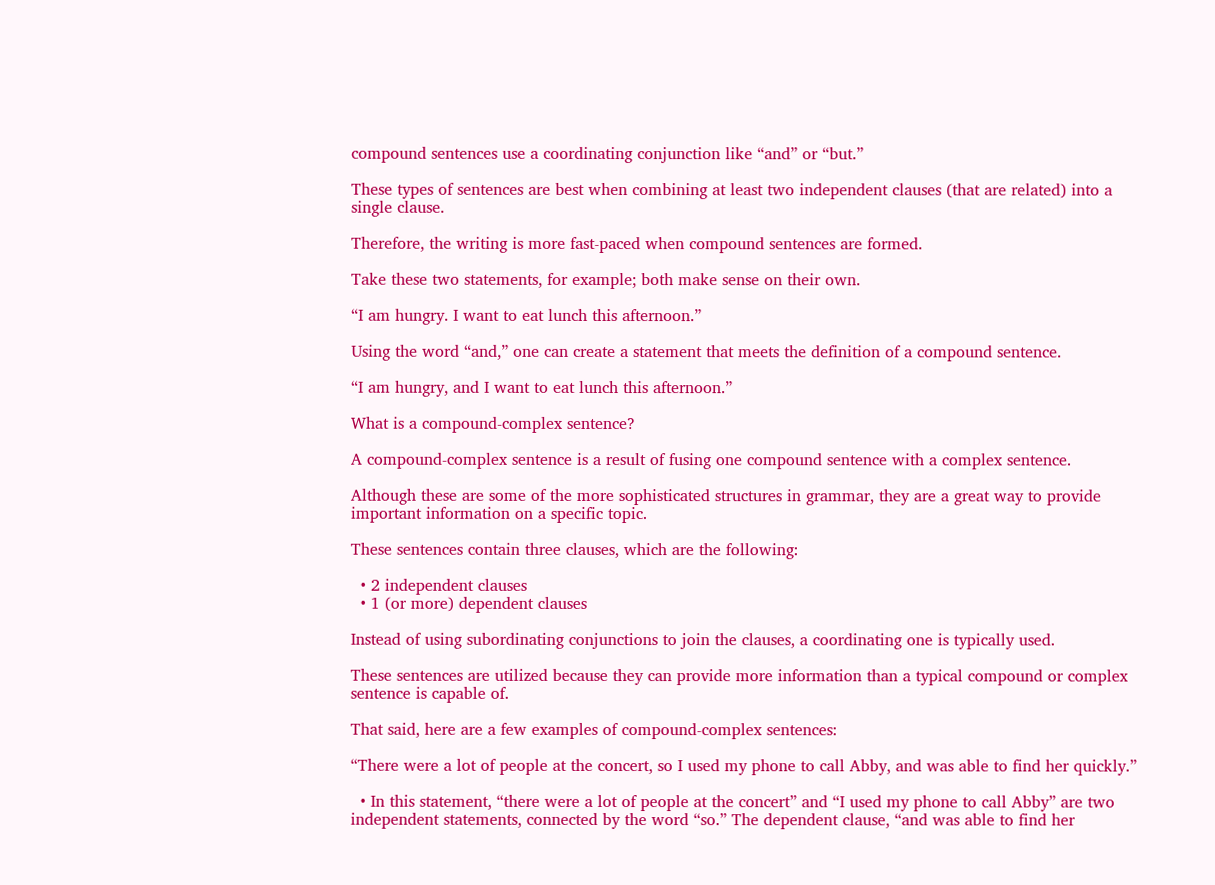compound sentences use a coordinating conjunction like “and” or “but.”

These types of sentences are best when combining at least two independent clauses (that are related) into a single clause.

Therefore, the writing is more fast-paced when compound sentences are formed.

Take these two statements, for example; both make sense on their own.

“I am hungry. I want to eat lunch this afternoon.”

Using the word “and,” one can create a statement that meets the definition of a compound sentence.

“I am hungry, and I want to eat lunch this afternoon.”

What is a compound-complex sentence?

A compound-complex sentence is a result of fusing one compound sentence with a complex sentence.

Although these are some of the more sophisticated structures in grammar, they are a great way to provide important information on a specific topic.

These sentences contain three clauses, which are the following:

  • 2 independent clauses
  • 1 (or more) dependent clauses

Instead of using subordinating conjunctions to join the clauses, a coordinating one is typically used.

These sentences are utilized because they can provide more information than a typical compound or complex sentence is capable of.

That said, here are a few examples of compound-complex sentences:

“There were a lot of people at the concert, so I used my phone to call Abby, and was able to find her quickly.”

  • In this statement, “there were a lot of people at the concert” and “I used my phone to call Abby” are two independent statements, connected by the word “so.” The dependent clause, “and was able to find her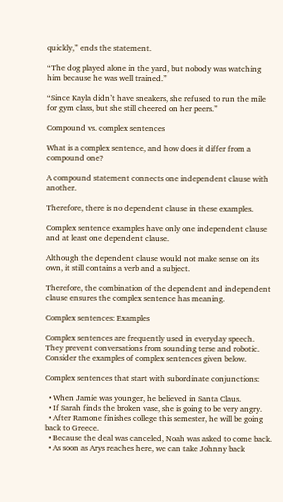quickly,” ends the statement.

“The dog played alone in the yard, but nobody was watching him because he was well trained.”

“Since Kayla didn’t have sneakers, she refused to run the mile for gym class, but she still cheered on her peers.”

Compound vs. complex sentences

What is a complex sentence, and how does it differ from a compound one?

A compound statement connects one independent clause with another.

Therefore, there is no dependent clause in these examples.

Complex sentence examples have only one independent clause and at least one dependent clause.

Although the dependent clause would not make sense on its own, it still contains a verb and a subject.

Therefore, the combination of the dependent and independent clause ensures the complex sentence has meaning.

Complex sentences: Examples

Complex sentences are frequently used in everyday speech. They prevent conversations from sounding terse and robotic. Consider the examples of complex sentences given below.

Complex sentences that start with subordinate conjunctions:

  • When Jamie was younger, he believed in Santa Claus.
  • If Sarah finds the broken vase, she is going to be very angry.
  • After Ramone finishes college this semester, he will be going back to Greece.
  • Because the deal was canceled, Noah was asked to come back.
  • As soon as Arys reaches here, we can take Johnny back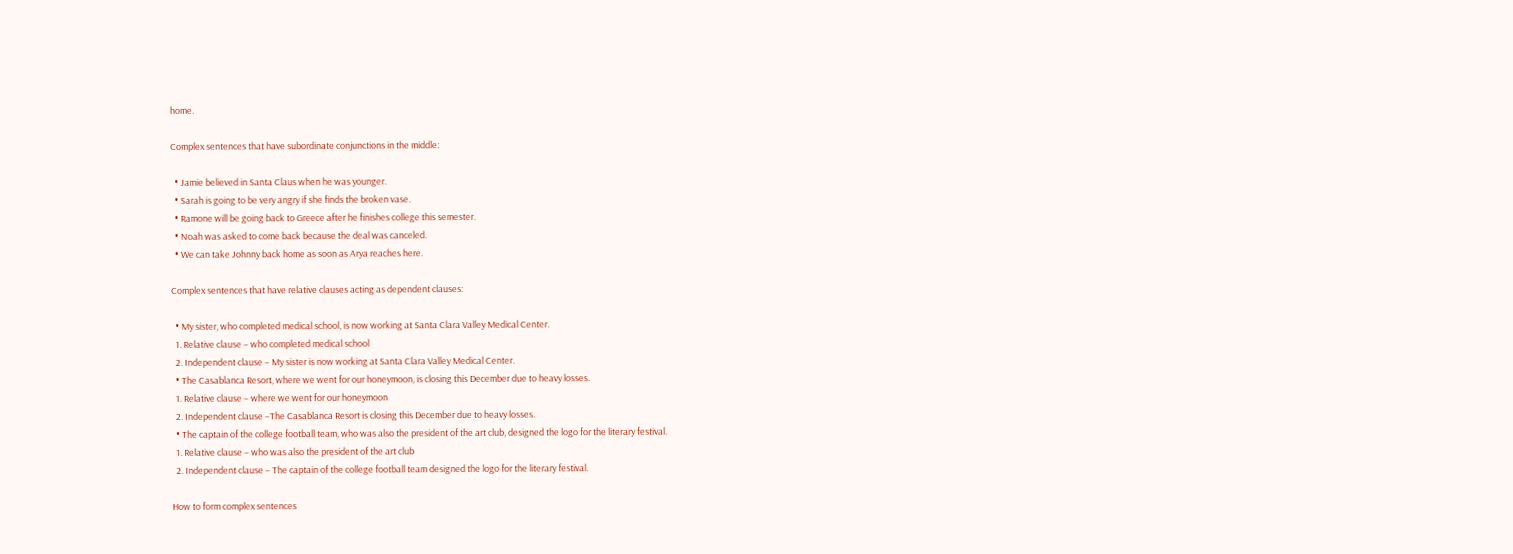home.

Complex sentences that have subordinate conjunctions in the middle:

  • Jamie believed in Santa Claus when he was younger.
  • Sarah is going to be very angry if she finds the broken vase.
  • Ramone will be going back to Greece after he finishes college this semester.
  • Noah was asked to come back because the deal was canceled.
  • We can take Johnny back home as soon as Arya reaches here.

Complex sentences that have relative clauses acting as dependent clauses:

  • My sister, who completed medical school, is now working at Santa Clara Valley Medical Center.
  1. Relative clause – who completed medical school
  2. Independent clause – My sister is now working at Santa Clara Valley Medical Center.
  • The Casablanca Resort, where we went for our honeymoon, is closing this December due to heavy losses.
  1. Relative clause – where we went for our honeymoon
  2. Independent clause –The Casablanca Resort is closing this December due to heavy losses.
  • The captain of the college football team, who was also the president of the art club, designed the logo for the literary festival.
  1. Relative clause – who was also the president of the art club
  2. Independent clause – The captain of the college football team designed the logo for the literary festival.

How to form complex sentences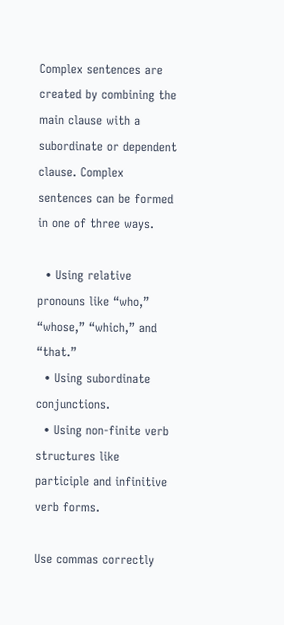Complex sentences are created by combining the main clause with a subordinate or dependent clause. Complex sentences can be formed in one of three ways.

  • Using relative pronouns like “who,” “whose,” “which,” and “that.”
  • Using subordinate conjunctions.
  • Using non-finite verb structures like participle and infinitive verb forms.

Use commas correctly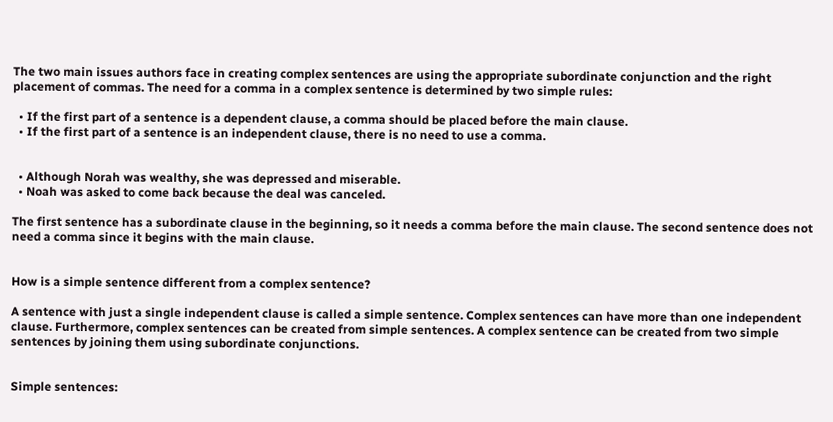The two main issues authors face in creating complex sentences are using the appropriate subordinate conjunction and the right placement of commas. The need for a comma in a complex sentence is determined by two simple rules:

  • If the first part of a sentence is a dependent clause, a comma should be placed before the main clause.
  • If the first part of a sentence is an independent clause, there is no need to use a comma.


  • Although Norah was wealthy, she was depressed and miserable.
  • Noah was asked to come back because the deal was canceled.

The first sentence has a subordinate clause in the beginning, so it needs a comma before the main clause. The second sentence does not need a comma since it begins with the main clause.


How is a simple sentence different from a complex sentence?

A sentence with just a single independent clause is called a simple sentence. Complex sentences can have more than one independent clause. Furthermore, complex sentences can be created from simple sentences. A complex sentence can be created from two simple sentences by joining them using subordinate conjunctions.


Simple sentences: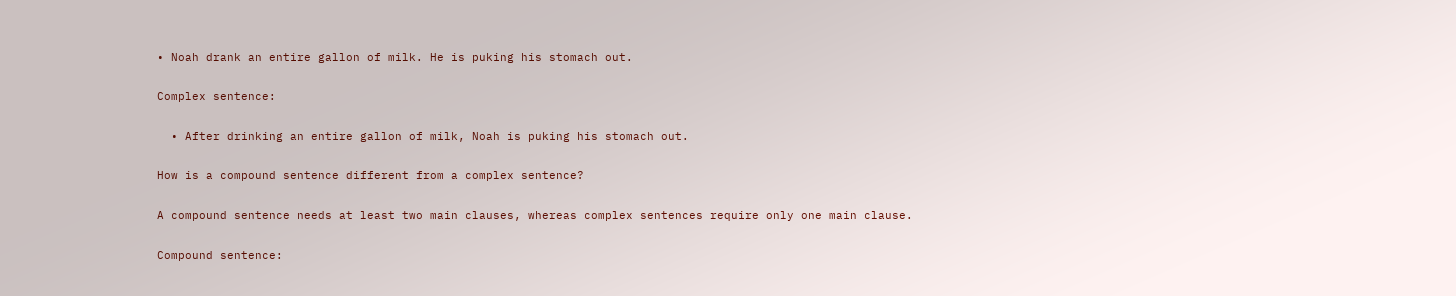• Noah drank an entire gallon of milk. He is puking his stomach out.

Complex sentence:

  • After drinking an entire gallon of milk, Noah is puking his stomach out.

How is a compound sentence different from a complex sentence?

A compound sentence needs at least two main clauses, whereas complex sentences require only one main clause.

Compound sentence: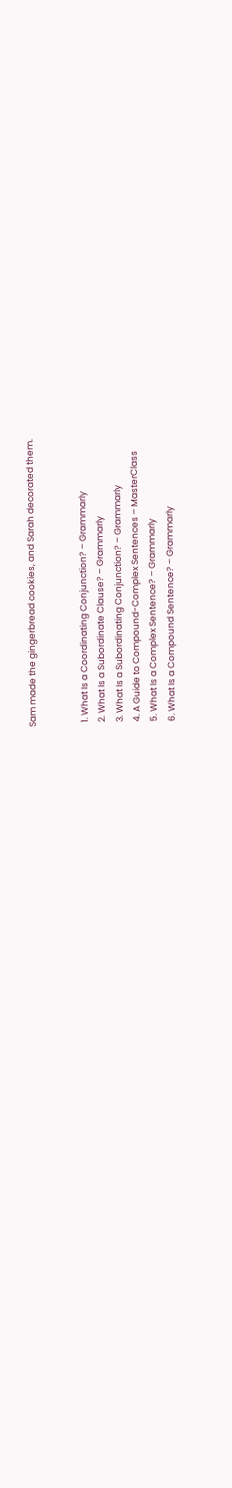Sam made the gingerbread cookies, and Sarah decorated them.


  1. What Is a Coordinating Conjunction? – Grammarly
  2. What Is a Subordinate Clause? – Grammarly
  3. What Is a Subordinating Conjunction? – Grammarly
  4. A Guide to Compound-Complex Sentences – MasterClass
  5. What Is a Complex Sentence? – Grammarly
  6. What Is a Compound Sentence? – Grammarly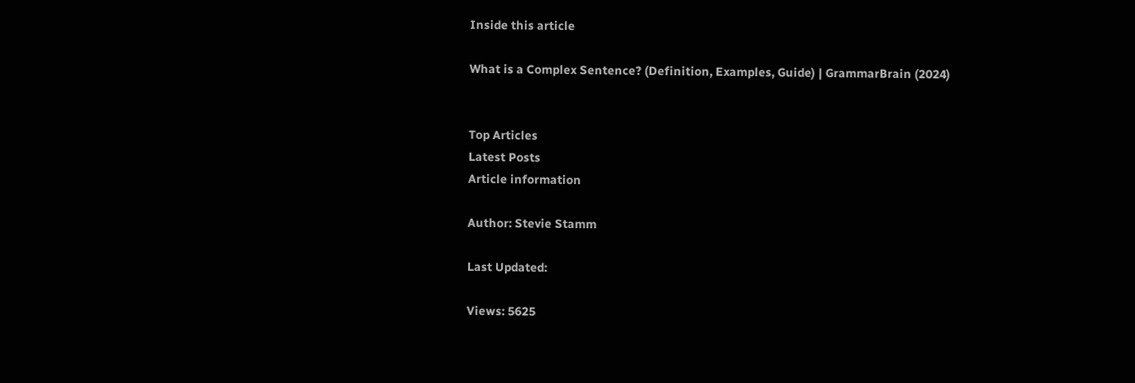Inside this article

What is a Complex Sentence? (Definition, Examples, Guide) | GrammarBrain (2024)


Top Articles
Latest Posts
Article information

Author: Stevie Stamm

Last Updated:

Views: 5625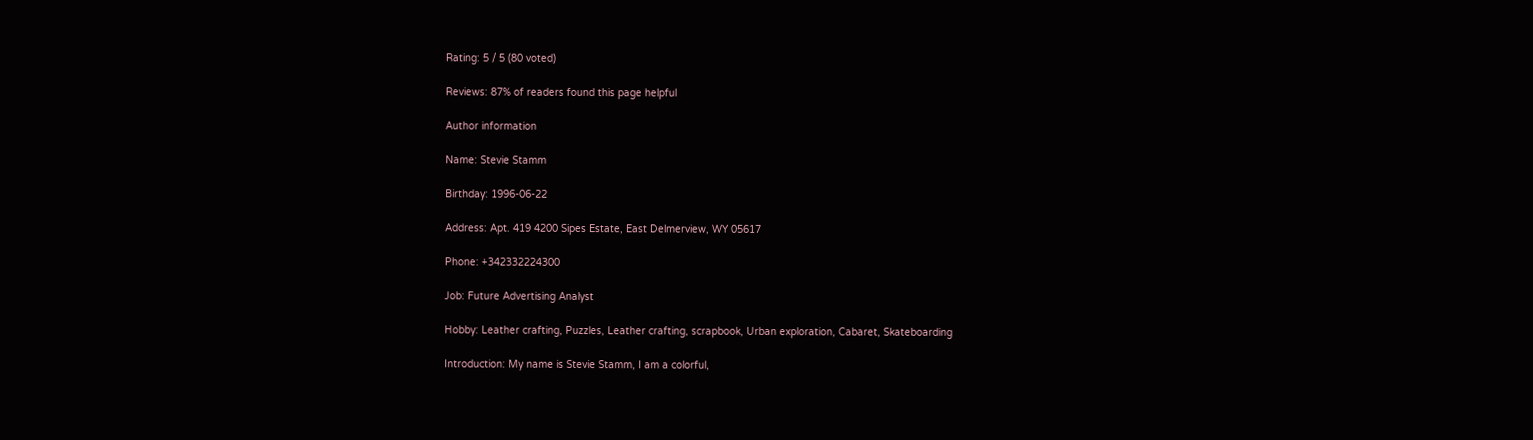Rating: 5 / 5 (80 voted)

Reviews: 87% of readers found this page helpful

Author information

Name: Stevie Stamm

Birthday: 1996-06-22

Address: Apt. 419 4200 Sipes Estate, East Delmerview, WY 05617

Phone: +342332224300

Job: Future Advertising Analyst

Hobby: Leather crafting, Puzzles, Leather crafting, scrapbook, Urban exploration, Cabaret, Skateboarding

Introduction: My name is Stevie Stamm, I am a colorful,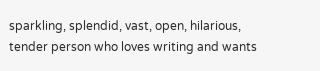sparkling, splendid, vast, open, hilarious, tender person who loves writing and wants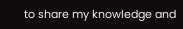to share my knowledge and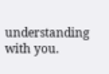understanding with you.